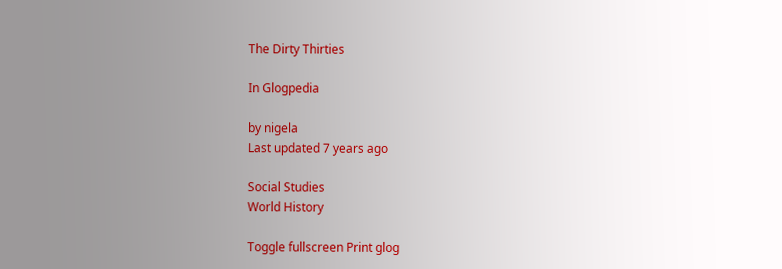The Dirty Thirties

In Glogpedia

by nigela
Last updated 7 years ago

Social Studies
World History

Toggle fullscreen Print glog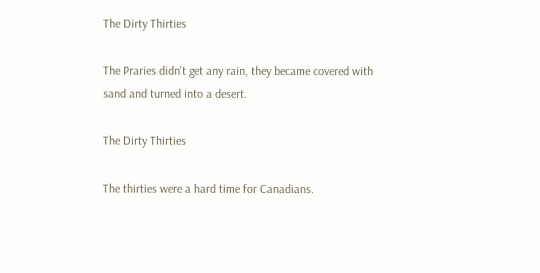The Dirty Thirties

The Praries didn't get any rain, they became covered with sand and turned into a desert.

The Dirty Thirties

The thirties were a hard time for Canadians.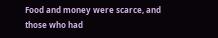Food and money were scarce, and those who had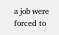a job were forced to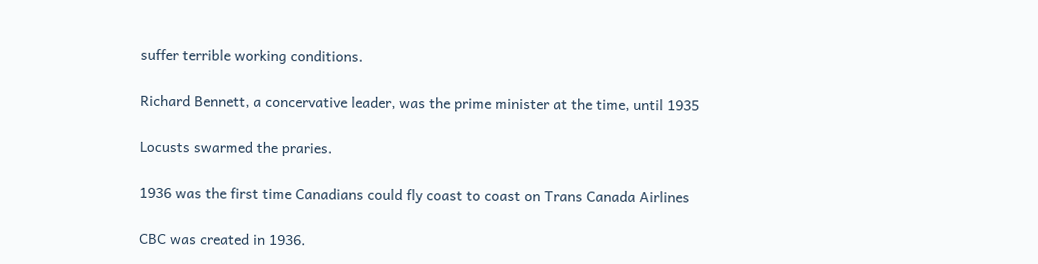suffer terrible working conditions.

Richard Bennett, a concervative leader, was the prime minister at the time, until 1935

Locusts swarmed the praries.

1936 was the first time Canadians could fly coast to coast on Trans Canada Airlines

CBC was created in 1936.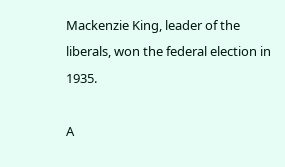Mackenzie King, leader of the liberals, won the federal election in 1935.

A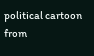political cartoon from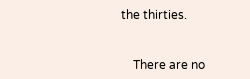the thirties.


    There are no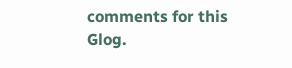comments for this Glog.